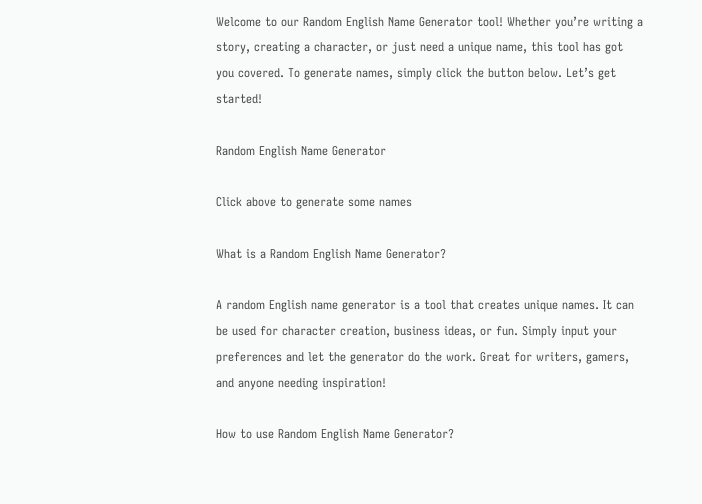Welcome to our Random English Name Generator tool! Whether you’re writing a story, creating a character, or just need a unique name, this tool has got you covered. To generate names, simply click the button below. Let’s get started!

Random English Name Generator

Click above to generate some names

What is a Random English Name Generator?

A random English name generator is a tool that creates unique names. It can be used for character creation, business ideas, or fun. Simply input your preferences and let the generator do the work. Great for writers, gamers, and anyone needing inspiration!

How to use Random English Name Generator?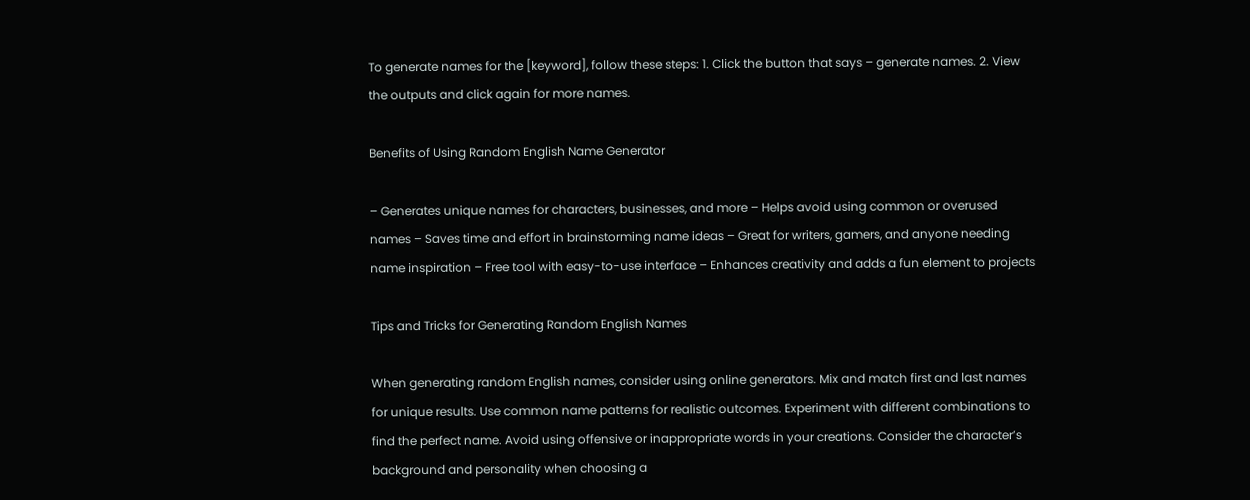To generate names for the [keyword], follow these steps: 1. Click the button that says – generate names. 2. View the outputs and click again for more names.

Benefits of Using Random English Name Generator

– Generates unique names for characters, businesses, and more – Helps avoid using common or overused names – Saves time and effort in brainstorming name ideas – Great for writers, gamers, and anyone needing name inspiration – Free tool with easy-to-use interface – Enhances creativity and adds a fun element to projects

Tips and Tricks for Generating Random English Names

When generating random English names, consider using online generators. Mix and match first and last names for unique results. Use common name patterns for realistic outcomes. Experiment with different combinations to find the perfect name. Avoid using offensive or inappropriate words in your creations. Consider the character’s background and personality when choosing a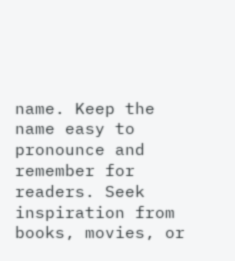name. Keep the name easy to pronounce and remember for readers. Seek inspiration from books, movies, or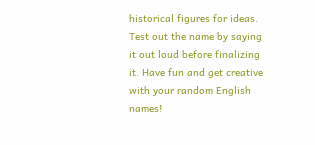historical figures for ideas. Test out the name by saying it out loud before finalizing it. Have fun and get creative with your random English names!